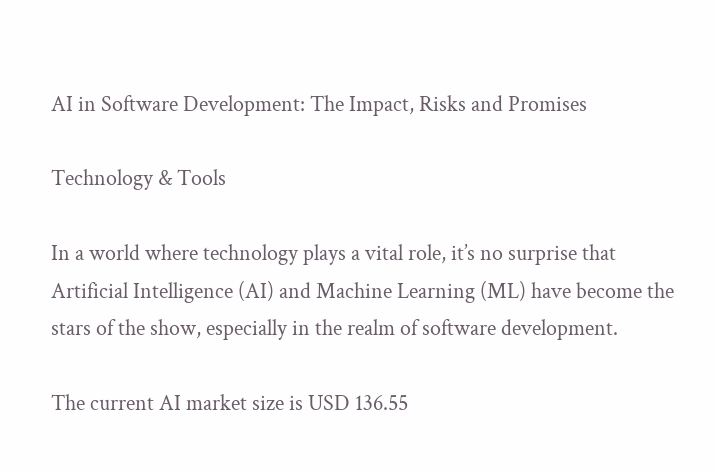AI in Software Development: The Impact, Risks and Promises

Technology & Tools

In a world where technology plays a vital role, it’s no surprise that Artificial Intelligence (AI) and Machine Learning (ML) have become the stars of the show, especially in the realm of software development.

The current AI market size is USD 136.55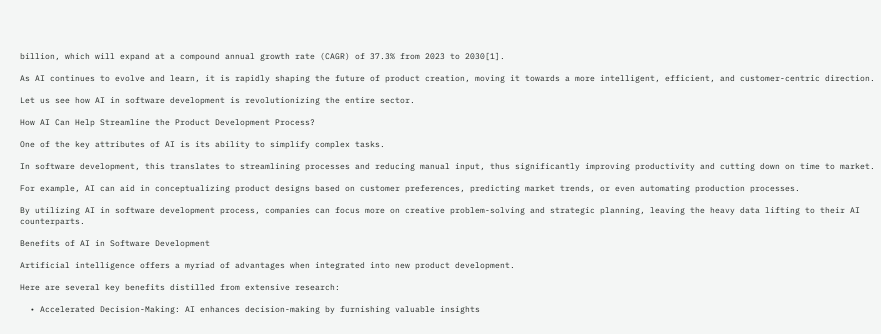billion, which will expand at a compound annual growth rate (CAGR) of 37.3% from 2023 to 2030[1].

As AI continues to evolve and learn, it is rapidly shaping the future of product creation, moving it towards a more intelligent, efficient, and customer-centric direction.

Let us see how AI in software development is revolutionizing the entire sector.

How AI Can Help Streamline the Product Development Process?

One of the key attributes of AI is its ability to simplify complex tasks.

In software development, this translates to streamlining processes and reducing manual input, thus significantly improving productivity and cutting down on time to market.

For example, AI can aid in conceptualizing product designs based on customer preferences, predicting market trends, or even automating production processes.

By utilizing AI in software development process, companies can focus more on creative problem-solving and strategic planning, leaving the heavy data lifting to their AI counterparts.

Benefits of AI in Software Development

Artificial intelligence offers a myriad of advantages when integrated into new product development.

Here are several key benefits distilled from extensive research:

  • Accelerated Decision-Making: AI enhances decision-making by furnishing valuable insights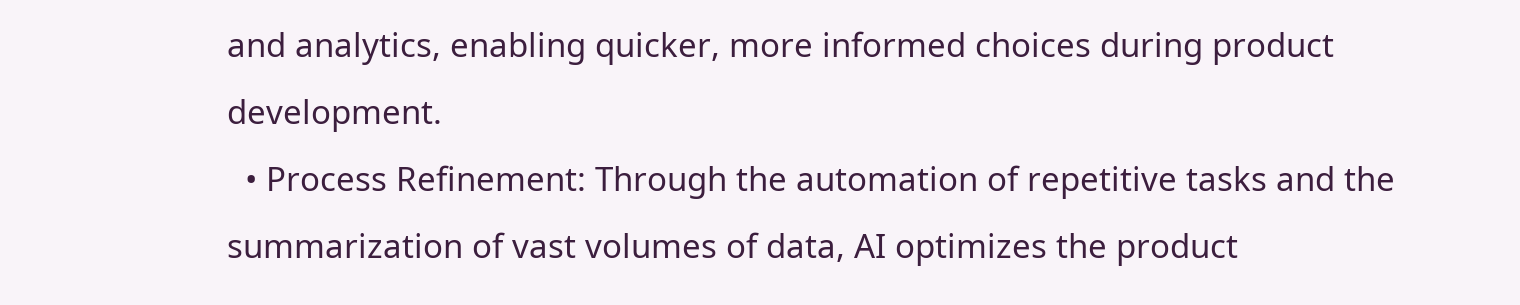and analytics, enabling quicker, more informed choices during product development.
  • Process Refinement: Through the automation of repetitive tasks and the summarization of vast volumes of data, AI optimizes the product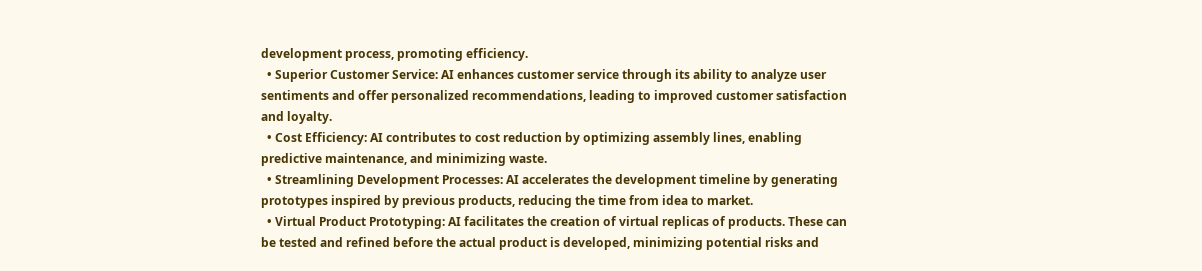development process, promoting efficiency.
  • Superior Customer Service: AI enhances customer service through its ability to analyze user sentiments and offer personalized recommendations, leading to improved customer satisfaction and loyalty.
  • Cost Efficiency: AI contributes to cost reduction by optimizing assembly lines, enabling predictive maintenance, and minimizing waste.
  • Streamlining Development Processes: AI accelerates the development timeline by generating prototypes inspired by previous products, reducing the time from idea to market.
  • Virtual Product Prototyping: AI facilitates the creation of virtual replicas of products. These can be tested and refined before the actual product is developed, minimizing potential risks and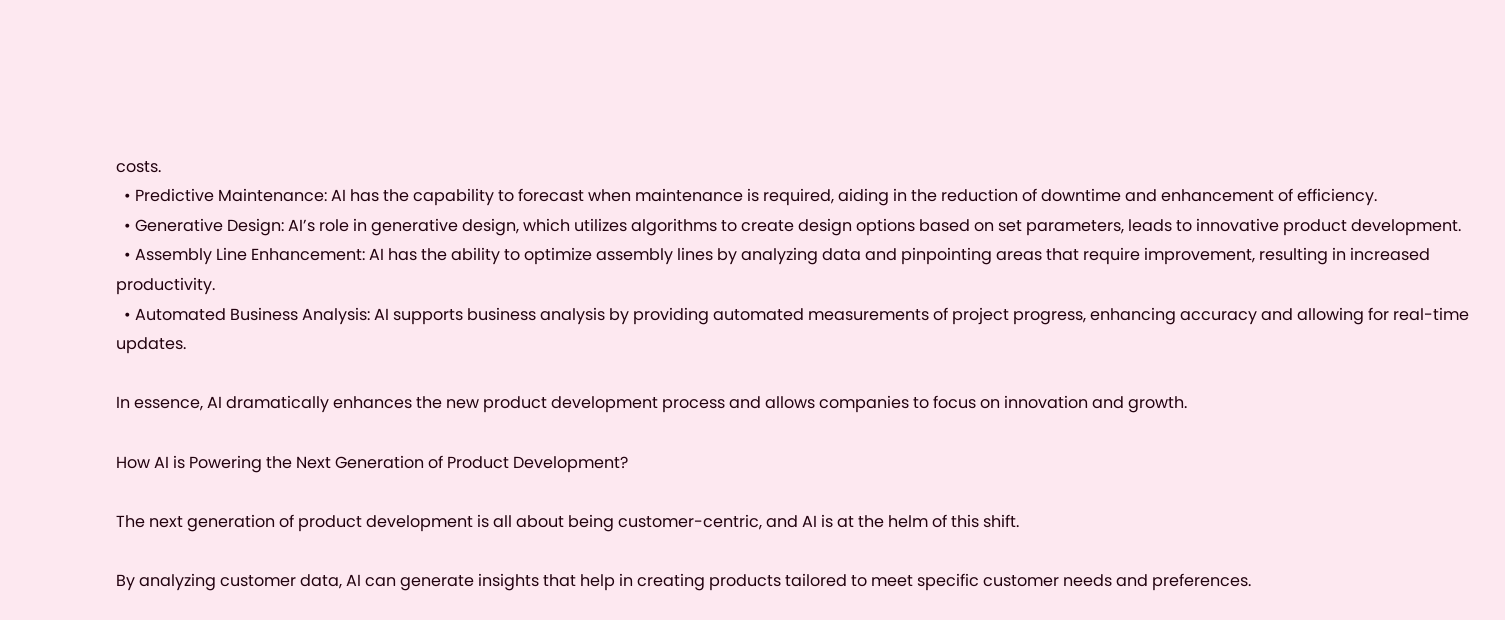costs.
  • Predictive Maintenance: AI has the capability to forecast when maintenance is required, aiding in the reduction of downtime and enhancement of efficiency.
  • Generative Design: AI’s role in generative design, which utilizes algorithms to create design options based on set parameters, leads to innovative product development.
  • Assembly Line Enhancement: AI has the ability to optimize assembly lines by analyzing data and pinpointing areas that require improvement, resulting in increased productivity.
  • Automated Business Analysis: AI supports business analysis by providing automated measurements of project progress, enhancing accuracy and allowing for real-time updates.

In essence, AI dramatically enhances the new product development process and allows companies to focus on innovation and growth.

How AI is Powering the Next Generation of Product Development?

The next generation of product development is all about being customer-centric, and AI is at the helm of this shift.

By analyzing customer data, AI can generate insights that help in creating products tailored to meet specific customer needs and preferences.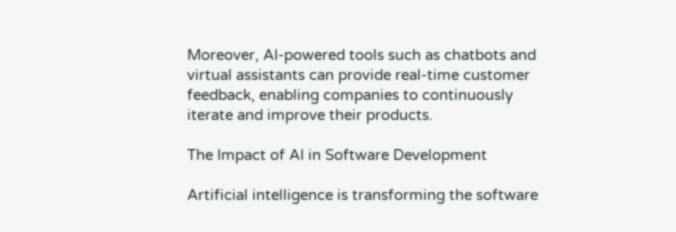Moreover, AI-powered tools such as chatbots and virtual assistants can provide real-time customer feedback, enabling companies to continuously iterate and improve their products.

The Impact of AI in Software Development

Artificial intelligence is transforming the software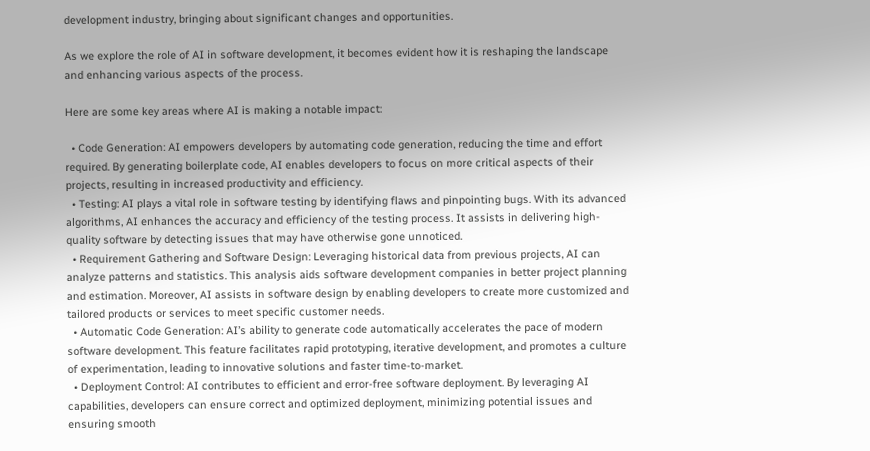development industry, bringing about significant changes and opportunities.

As we explore the role of AI in software development, it becomes evident how it is reshaping the landscape and enhancing various aspects of the process.

Here are some key areas where AI is making a notable impact:

  • Code Generation: AI empowers developers by automating code generation, reducing the time and effort required. By generating boilerplate code, AI enables developers to focus on more critical aspects of their projects, resulting in increased productivity and efficiency.
  • Testing: AI plays a vital role in software testing by identifying flaws and pinpointing bugs. With its advanced algorithms, AI enhances the accuracy and efficiency of the testing process. It assists in delivering high-quality software by detecting issues that may have otherwise gone unnoticed.
  • Requirement Gathering and Software Design: Leveraging historical data from previous projects, AI can analyze patterns and statistics. This analysis aids software development companies in better project planning and estimation. Moreover, AI assists in software design by enabling developers to create more customized and tailored products or services to meet specific customer needs.
  • Automatic Code Generation: AI’s ability to generate code automatically accelerates the pace of modern software development. This feature facilitates rapid prototyping, iterative development, and promotes a culture of experimentation, leading to innovative solutions and faster time-to-market.
  • Deployment Control: AI contributes to efficient and error-free software deployment. By leveraging AI capabilities, developers can ensure correct and optimized deployment, minimizing potential issues and ensuring smooth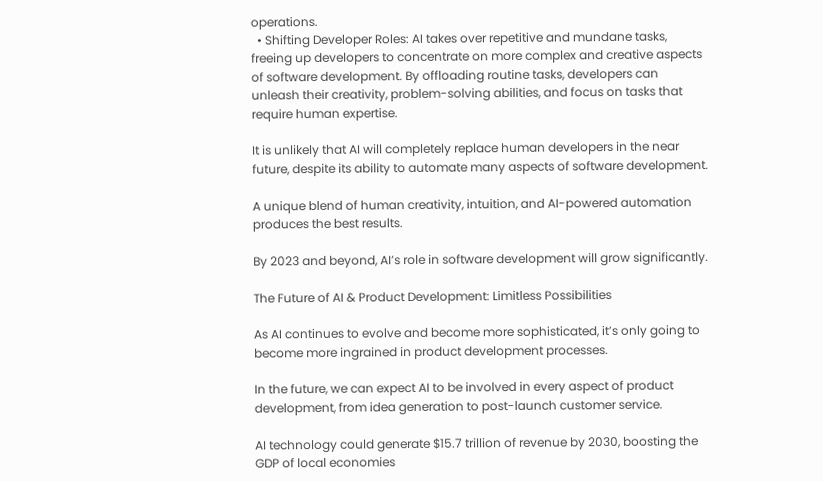operations.
  • Shifting Developer Roles: AI takes over repetitive and mundane tasks, freeing up developers to concentrate on more complex and creative aspects of software development. By offloading routine tasks, developers can unleash their creativity, problem-solving abilities, and focus on tasks that require human expertise.

It is unlikely that AI will completely replace human developers in the near future, despite its ability to automate many aspects of software development.

A unique blend of human creativity, intuition, and AI-powered automation produces the best results.

By 2023 and beyond, AI’s role in software development will grow significantly.

The Future of AI & Product Development: Limitless Possibilities

As AI continues to evolve and become more sophisticated, it’s only going to become more ingrained in product development processes.

In the future, we can expect AI to be involved in every aspect of product development, from idea generation to post-launch customer service.

AI technology could generate $15.7 trillion of revenue by 2030, boosting the GDP of local economies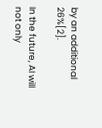by an additional 26%[2].

In the future, AI will not only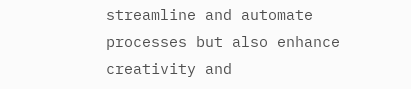streamline and automate processes but also enhance creativity and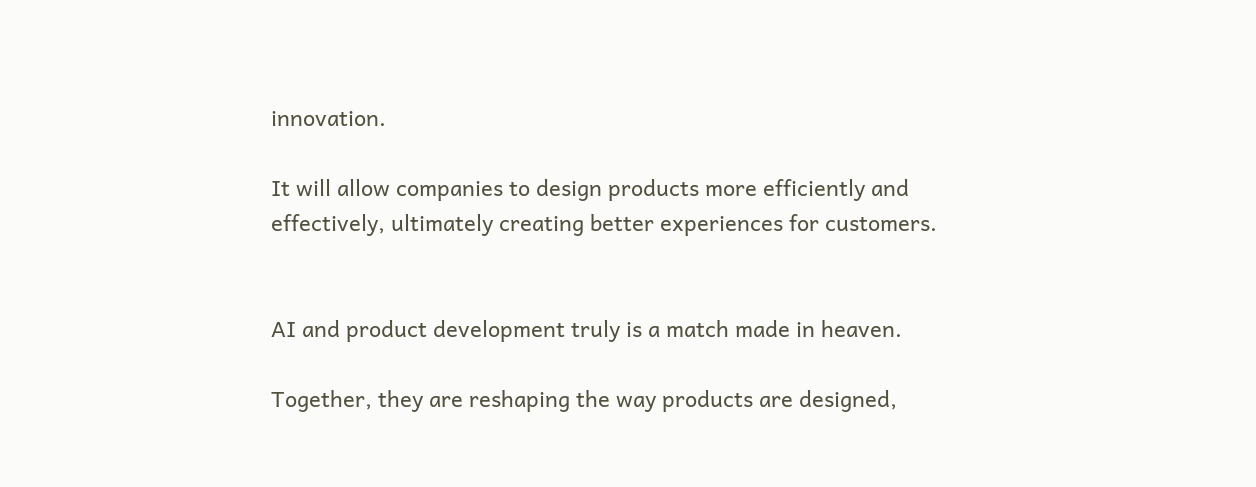innovation.

It will allow companies to design products more efficiently and effectively, ultimately creating better experiences for customers.


AI and product development truly is a match made in heaven.

Together, they are reshaping the way products are designed,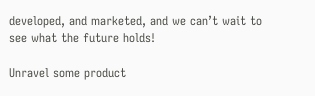developed, and marketed, and we can’t wait to see what the future holds!

Unravel some product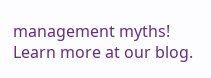management myths! Learn more at our blog.